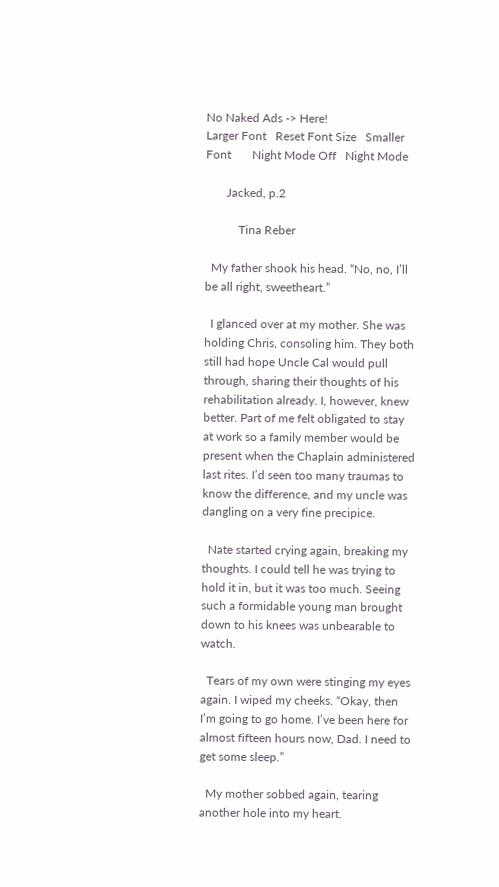No Naked Ads -> Here!
Larger Font   Reset Font Size   Smaller Font       Night Mode Off   Night Mode

       Jacked, p.2

           Tina Reber

  My father shook his head. “No, no, I’ll be all right, sweetheart.”

  I glanced over at my mother. She was holding Chris, consoling him. They both still had hope Uncle Cal would pull through, sharing their thoughts of his rehabilitation already. I, however, knew better. Part of me felt obligated to stay at work so a family member would be present when the Chaplain administered last rites. I’d seen too many traumas to know the difference, and my uncle was dangling on a very fine precipice.

  Nate started crying again, breaking my thoughts. I could tell he was trying to hold it in, but it was too much. Seeing such a formidable young man brought down to his knees was unbearable to watch.

  Tears of my own were stinging my eyes again. I wiped my cheeks. “Okay, then I’m going to go home. I’ve been here for almost fifteen hours now, Dad. I need to get some sleep.”

  My mother sobbed again, tearing another hole into my heart.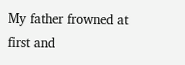My father frowned at first and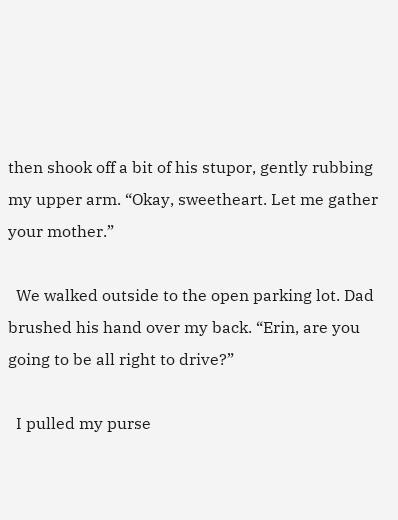then shook off a bit of his stupor, gently rubbing my upper arm. “Okay, sweetheart. Let me gather your mother.”

  We walked outside to the open parking lot. Dad brushed his hand over my back. “Erin, are you going to be all right to drive?”

  I pulled my purse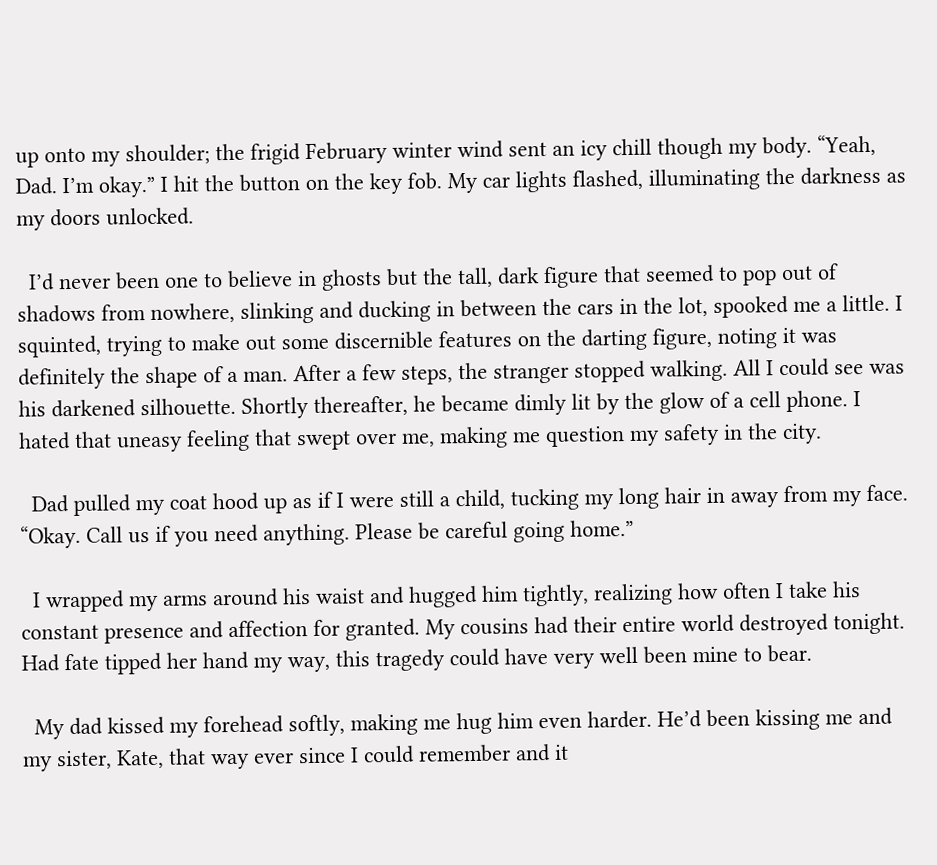up onto my shoulder; the frigid February winter wind sent an icy chill though my body. “Yeah, Dad. I’m okay.” I hit the button on the key fob. My car lights flashed, illuminating the darkness as my doors unlocked.

  I’d never been one to believe in ghosts but the tall, dark figure that seemed to pop out of shadows from nowhere, slinking and ducking in between the cars in the lot, spooked me a little. I squinted, trying to make out some discernible features on the darting figure, noting it was definitely the shape of a man. After a few steps, the stranger stopped walking. All I could see was his darkened silhouette. Shortly thereafter, he became dimly lit by the glow of a cell phone. I hated that uneasy feeling that swept over me, making me question my safety in the city.

  Dad pulled my coat hood up as if I were still a child, tucking my long hair in away from my face. “Okay. Call us if you need anything. Please be careful going home.”

  I wrapped my arms around his waist and hugged him tightly, realizing how often I take his constant presence and affection for granted. My cousins had their entire world destroyed tonight. Had fate tipped her hand my way, this tragedy could have very well been mine to bear.

  My dad kissed my forehead softly, making me hug him even harder. He’d been kissing me and my sister, Kate, that way ever since I could remember and it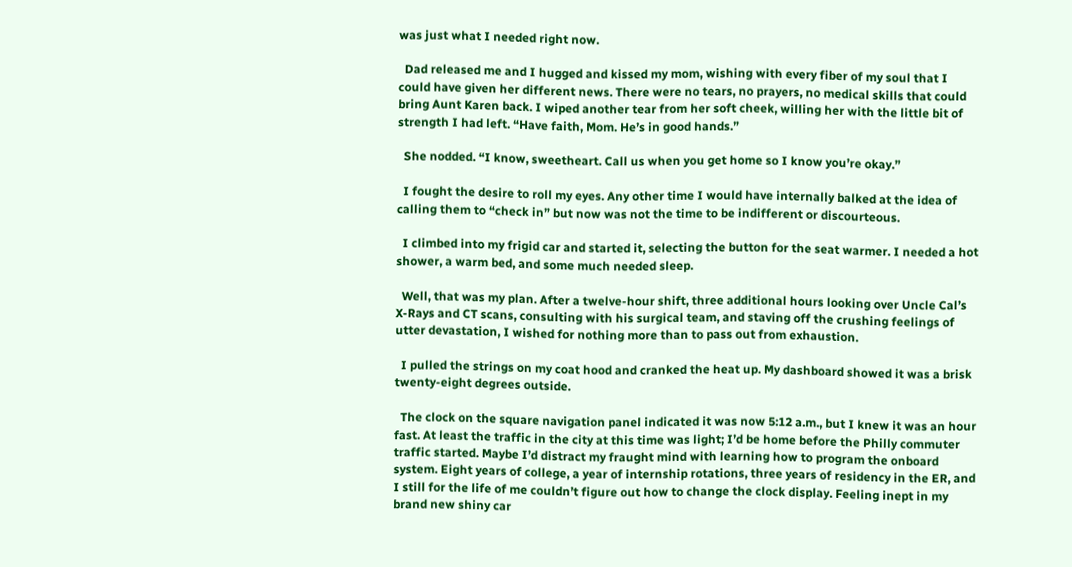was just what I needed right now.

  Dad released me and I hugged and kissed my mom, wishing with every fiber of my soul that I could have given her different news. There were no tears, no prayers, no medical skills that could bring Aunt Karen back. I wiped another tear from her soft cheek, willing her with the little bit of strength I had left. “Have faith, Mom. He’s in good hands.”

  She nodded. “I know, sweetheart. Call us when you get home so I know you’re okay.”

  I fought the desire to roll my eyes. Any other time I would have internally balked at the idea of calling them to “check in” but now was not the time to be indifferent or discourteous.

  I climbed into my frigid car and started it, selecting the button for the seat warmer. I needed a hot shower, a warm bed, and some much needed sleep.

  Well, that was my plan. After a twelve-hour shift, three additional hours looking over Uncle Cal’s X-Rays and CT scans, consulting with his surgical team, and staving off the crushing feelings of utter devastation, I wished for nothing more than to pass out from exhaustion.

  I pulled the strings on my coat hood and cranked the heat up. My dashboard showed it was a brisk twenty-eight degrees outside.

  The clock on the square navigation panel indicated it was now 5:12 a.m., but I knew it was an hour fast. At least the traffic in the city at this time was light; I’d be home before the Philly commuter traffic started. Maybe I’d distract my fraught mind with learning how to program the onboard system. Eight years of college, a year of internship rotations, three years of residency in the ER, and I still for the life of me couldn’t figure out how to change the clock display. Feeling inept in my brand new shiny car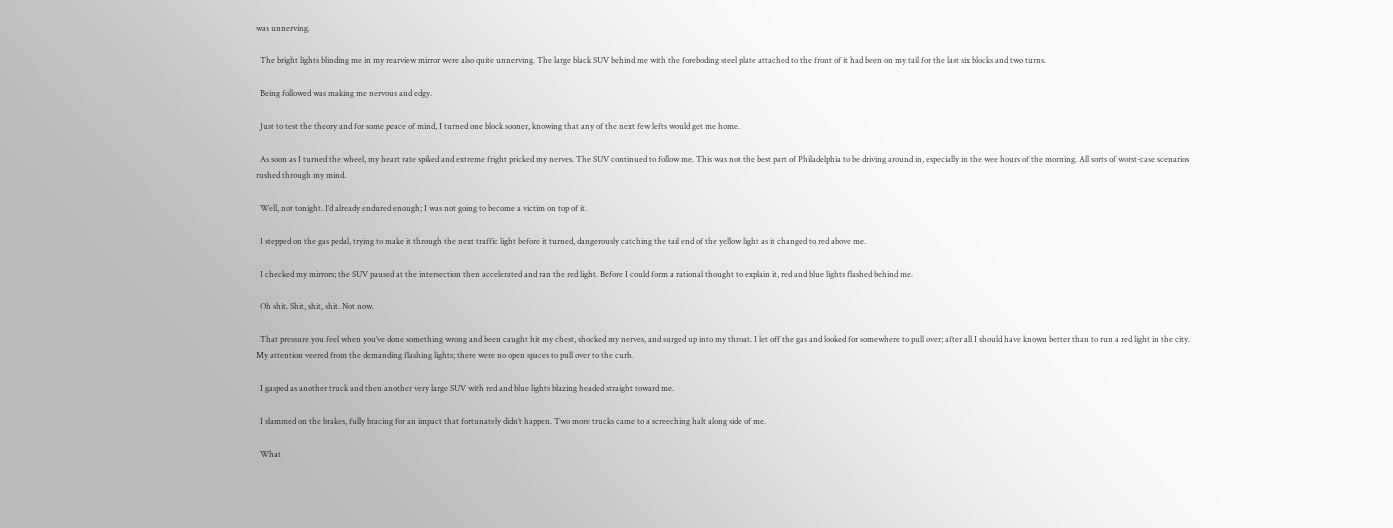was unnerving.

  The bright lights blinding me in my rearview mirror were also quite unnerving. The large black SUV behind me with the foreboding steel plate attached to the front of it had been on my tail for the last six blocks and two turns.

  Being followed was making me nervous and edgy.

  Just to test the theory and for some peace of mind, I turned one block sooner, knowing that any of the next few lefts would get me home.

  As soon as I turned the wheel, my heart rate spiked and extreme fright pricked my nerves. The SUV continued to follow me. This was not the best part of Philadelphia to be driving around in, especially in the wee hours of the morning. All sorts of worst-case scenarios rushed through my mind.

  Well, not tonight. I’d already endured enough; I was not going to become a victim on top of it.

  I stepped on the gas pedal, trying to make it through the next traffic light before it turned, dangerously catching the tail end of the yellow light as it changed to red above me.

  I checked my mirrors; the SUV paused at the intersection then accelerated and ran the red light. Before I could form a rational thought to explain it, red and blue lights flashed behind me.

  Oh shit. Shit, shit, shit. Not now.

  That pressure you feel when you’ve done something wrong and been caught hit my chest, shocked my nerves, and surged up into my throat. I let off the gas and looked for somewhere to pull over; after all I should have known better than to run a red light in the city. My attention veered from the demanding flashing lights; there were no open spaces to pull over to the curb.

  I gasped as another truck and then another very large SUV with red and blue lights blazing headed straight toward me.

  I slammed on the brakes, fully bracing for an impact that fortunately didn’t happen. Two more trucks came to a screeching halt along side of me.

  What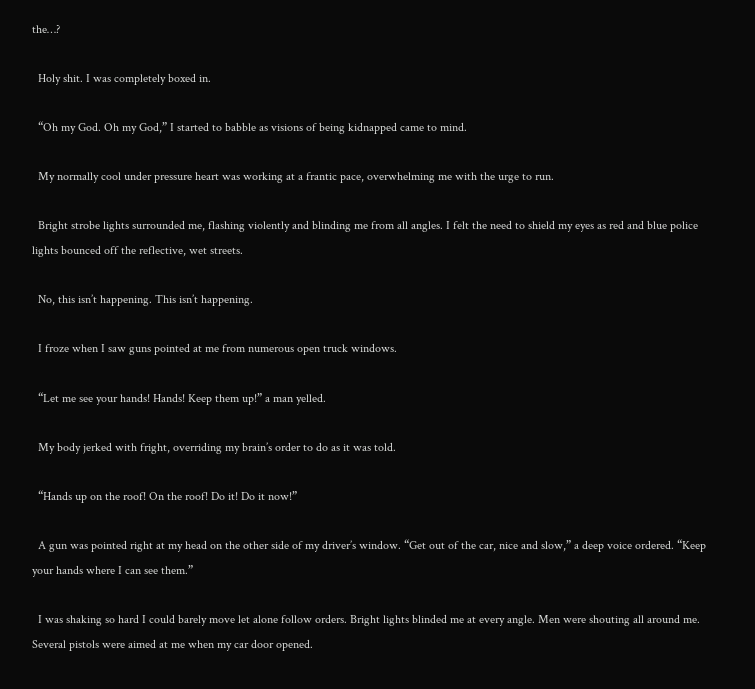the…?

  Holy shit. I was completely boxed in.

  “Oh my God. Oh my God,” I started to babble as visions of being kidnapped came to mind.

  My normally cool under pressure heart was working at a frantic pace, overwhelming me with the urge to run.

  Bright strobe lights surrounded me, flashing violently and blinding me from all angles. I felt the need to shield my eyes as red and blue police lights bounced off the reflective, wet streets.

  No, this isn’t happening. This isn’t happening.

  I froze when I saw guns pointed at me from numerous open truck windows.

  “Let me see your hands! Hands! Keep them up!” a man yelled.

  My body jerked with fright, overriding my brain’s order to do as it was told.

  “Hands up on the roof! On the roof! Do it! Do it now!”

  A gun was pointed right at my head on the other side of my driver’s window. “Get out of the car, nice and slow,” a deep voice ordered. “Keep your hands where I can see them.”

  I was shaking so hard I could barely move let alone follow orders. Bright lights blinded me at every angle. Men were shouting all around me. Several pistols were aimed at me when my car door opened.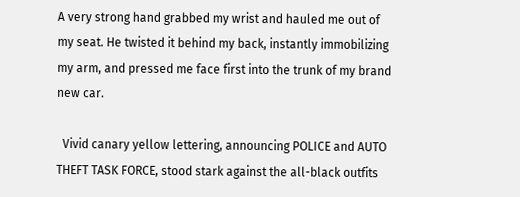A very strong hand grabbed my wrist and hauled me out of my seat. He twisted it behind my back, instantly immobilizing my arm, and pressed me face first into the trunk of my brand new car.

  Vivid canary yellow lettering, announcing POLICE and AUTO THEFT TASK FORCE, stood stark against the all-black outfits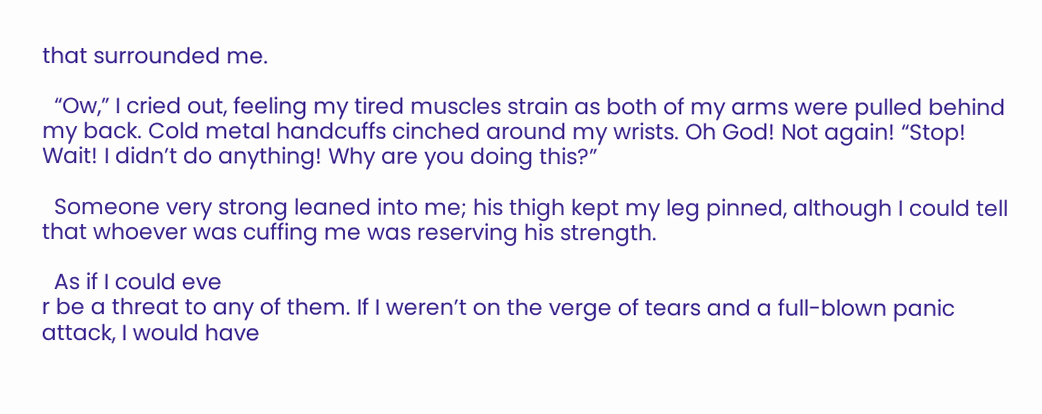that surrounded me.

  “Ow,” I cried out, feeling my tired muscles strain as both of my arms were pulled behind my back. Cold metal handcuffs cinched around my wrists. Oh God! Not again! “Stop! Wait! I didn’t do anything! Why are you doing this?”

  Someone very strong leaned into me; his thigh kept my leg pinned, although I could tell that whoever was cuffing me was reserving his strength.

  As if I could eve
r be a threat to any of them. If I weren’t on the verge of tears and a full-blown panic attack, I would have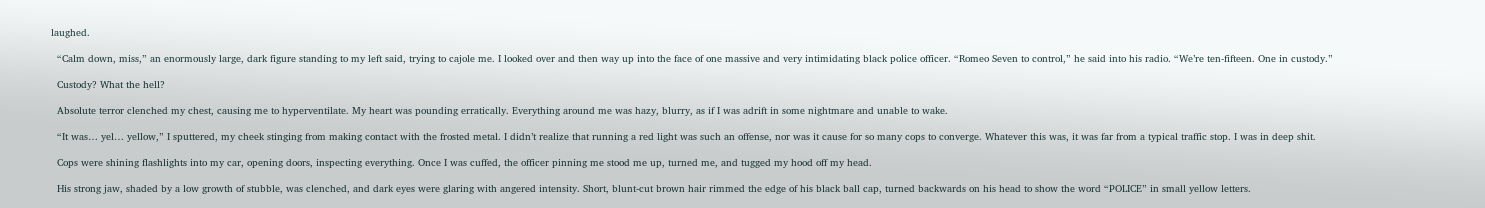laughed.

  “Calm down, miss,” an enormously large, dark figure standing to my left said, trying to cajole me. I looked over and then way up into the face of one massive and very intimidating black police officer. “Romeo Seven to control,” he said into his radio. “We’re ten-fifteen. One in custody.”

  Custody? What the hell?

  Absolute terror clenched my chest, causing me to hyperventilate. My heart was pounding erratically. Everything around me was hazy, blurry, as if I was adrift in some nightmare and unable to wake.

  “It was… yel… yellow,” I sputtered, my cheek stinging from making contact with the frosted metal. I didn’t realize that running a red light was such an offense, nor was it cause for so many cops to converge. Whatever this was, it was far from a typical traffic stop. I was in deep shit.

  Cops were shining flashlights into my car, opening doors, inspecting everything. Once I was cuffed, the officer pinning me stood me up, turned me, and tugged my hood off my head.

  His strong jaw, shaded by a low growth of stubble, was clenched, and dark eyes were glaring with angered intensity. Short, blunt-cut brown hair rimmed the edge of his black ball cap, turned backwards on his head to show the word “POLICE” in small yellow letters.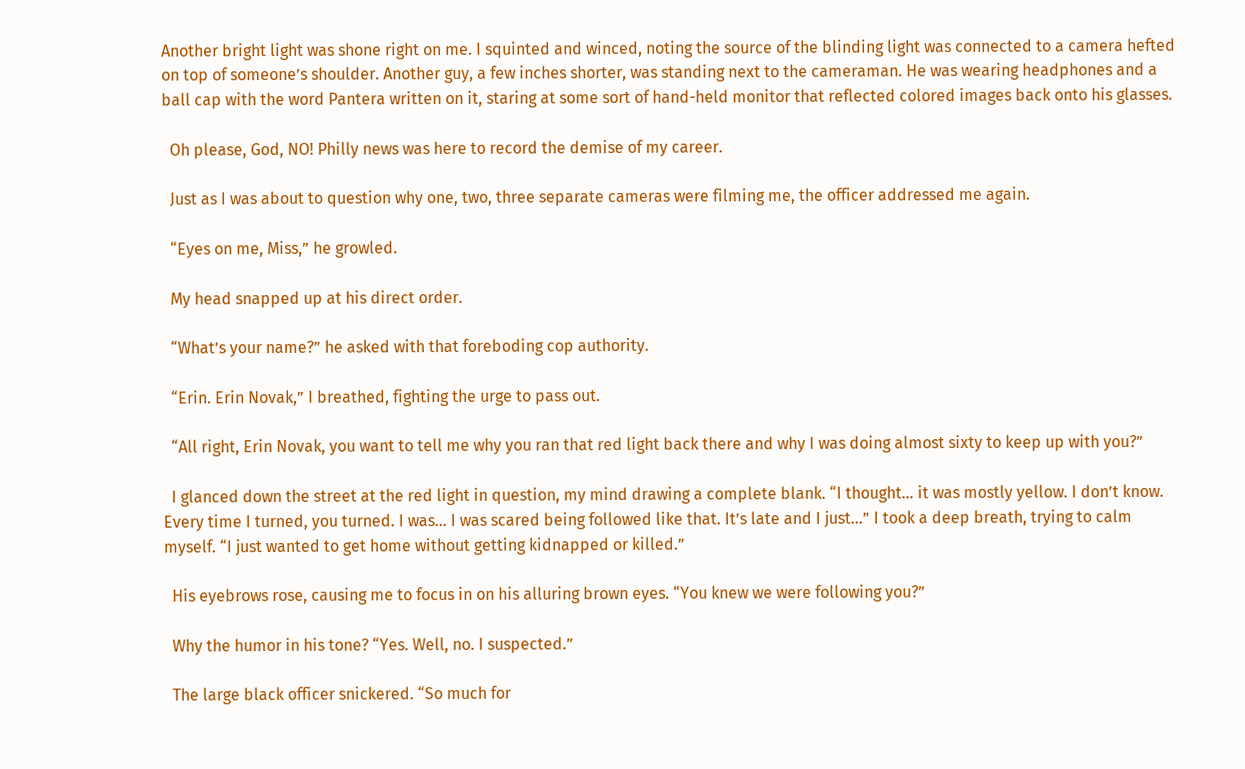Another bright light was shone right on me. I squinted and winced, noting the source of the blinding light was connected to a camera hefted on top of someone’s shoulder. Another guy, a few inches shorter, was standing next to the cameraman. He was wearing headphones and a ball cap with the word Pantera written on it, staring at some sort of hand-held monitor that reflected colored images back onto his glasses.

  Oh please, God, NO! Philly news was here to record the demise of my career.

  Just as I was about to question why one, two, three separate cameras were filming me, the officer addressed me again.

  “Eyes on me, Miss,” he growled.

  My head snapped up at his direct order.

  “What’s your name?” he asked with that foreboding cop authority.

  “Erin. Erin Novak,” I breathed, fighting the urge to pass out.

  “All right, Erin Novak, you want to tell me why you ran that red light back there and why I was doing almost sixty to keep up with you?”

  I glanced down the street at the red light in question, my mind drawing a complete blank. “I thought… it was mostly yellow. I don’t know. Every time I turned, you turned. I was… I was scared being followed like that. It’s late and I just…” I took a deep breath, trying to calm myself. “I just wanted to get home without getting kidnapped or killed.”

  His eyebrows rose, causing me to focus in on his alluring brown eyes. “You knew we were following you?”

  Why the humor in his tone? “Yes. Well, no. I suspected.”

  The large black officer snickered. “So much for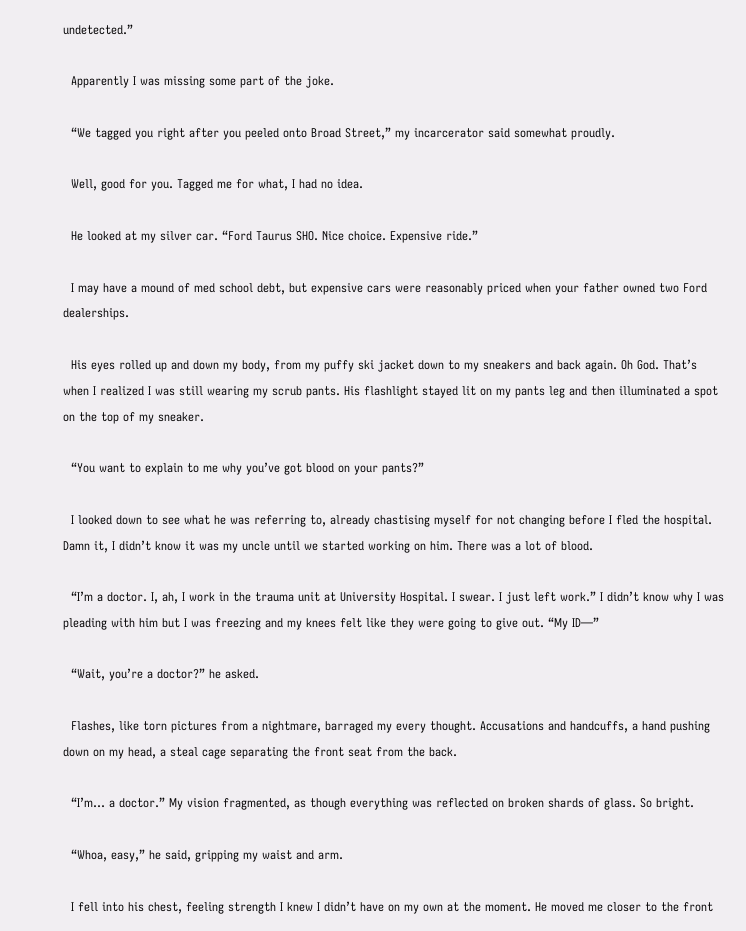undetected.”

  Apparently I was missing some part of the joke.

  “We tagged you right after you peeled onto Broad Street,” my incarcerator said somewhat proudly.

  Well, good for you. Tagged me for what, I had no idea.

  He looked at my silver car. “Ford Taurus SHO. Nice choice. Expensive ride.”

  I may have a mound of med school debt, but expensive cars were reasonably priced when your father owned two Ford dealerships.

  His eyes rolled up and down my body, from my puffy ski jacket down to my sneakers and back again. Oh God. That’s when I realized I was still wearing my scrub pants. His flashlight stayed lit on my pants leg and then illuminated a spot on the top of my sneaker.

  “You want to explain to me why you’ve got blood on your pants?”

  I looked down to see what he was referring to, already chastising myself for not changing before I fled the hospital. Damn it, I didn’t know it was my uncle until we started working on him. There was a lot of blood.

  “I’m a doctor. I, ah, I work in the trauma unit at University Hospital. I swear. I just left work.” I didn’t know why I was pleading with him but I was freezing and my knees felt like they were going to give out. “My ID—”

  “Wait, you’re a doctor?” he asked.

  Flashes, like torn pictures from a nightmare, barraged my every thought. Accusations and handcuffs, a hand pushing down on my head, a steal cage separating the front seat from the back.

  “I’m… a doctor.” My vision fragmented, as though everything was reflected on broken shards of glass. So bright.

  “Whoa, easy,” he said, gripping my waist and arm.

  I fell into his chest, feeling strength I knew I didn’t have on my own at the moment. He moved me closer to the front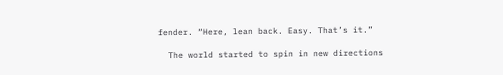fender. “Here, lean back. Easy. That’s it.”

  The world started to spin in new directions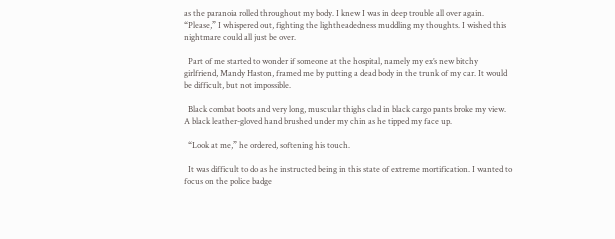as the paranoia rolled throughout my body. I knew I was in deep trouble all over again. “Please,” I whispered out, fighting the lightheadedness muddling my thoughts. I wished this nightmare could all just be over.

  Part of me started to wonder if someone at the hospital, namely my ex’s new bitchy girlfriend, Mandy Haston, framed me by putting a dead body in the trunk of my car. It would be difficult, but not impossible.

  Black combat boots and very long, muscular thighs clad in black cargo pants broke my view. A black leather-gloved hand brushed under my chin as he tipped my face up.

  “Look at me,” he ordered, softening his touch.

  It was difficult to do as he instructed being in this state of extreme mortification. I wanted to focus on the police badge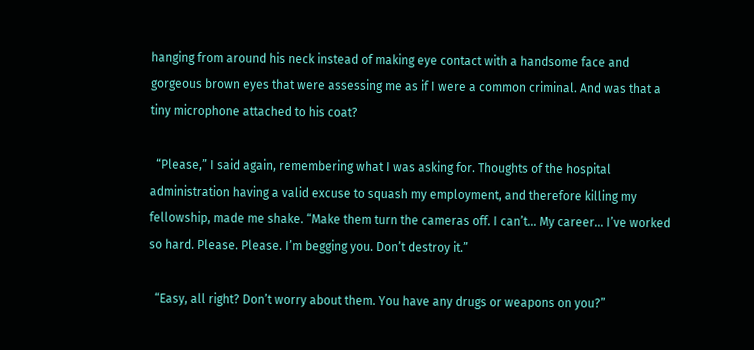hanging from around his neck instead of making eye contact with a handsome face and gorgeous brown eyes that were assessing me as if I were a common criminal. And was that a tiny microphone attached to his coat?

  “Please,” I said again, remembering what I was asking for. Thoughts of the hospital administration having a valid excuse to squash my employment, and therefore killing my fellowship, made me shake. “Make them turn the cameras off. I can’t… My career… I’ve worked so hard. Please. Please. I’m begging you. Don’t destroy it.”

  “Easy, all right? Don’t worry about them. You have any drugs or weapons on you?”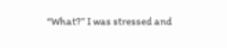“What?” I was stressed and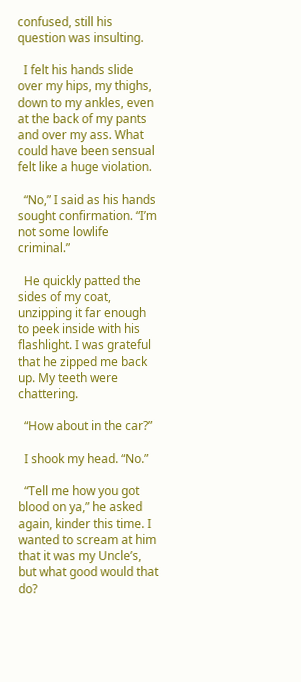confused, still his question was insulting.

  I felt his hands slide over my hips, my thighs, down to my ankles, even at the back of my pants and over my ass. What could have been sensual felt like a huge violation.

  “No,” I said as his hands sought confirmation. “I’m not some lowlife criminal.”

  He quickly patted the sides of my coat, unzipping it far enough to peek inside with his flashlight. I was grateful that he zipped me back up. My teeth were chattering.

  “How about in the car?”

  I shook my head. “No.”

  “Tell me how you got blood on ya,” he asked again, kinder this time. I wanted to scream at him that it was my Uncle’s, but what good would that do?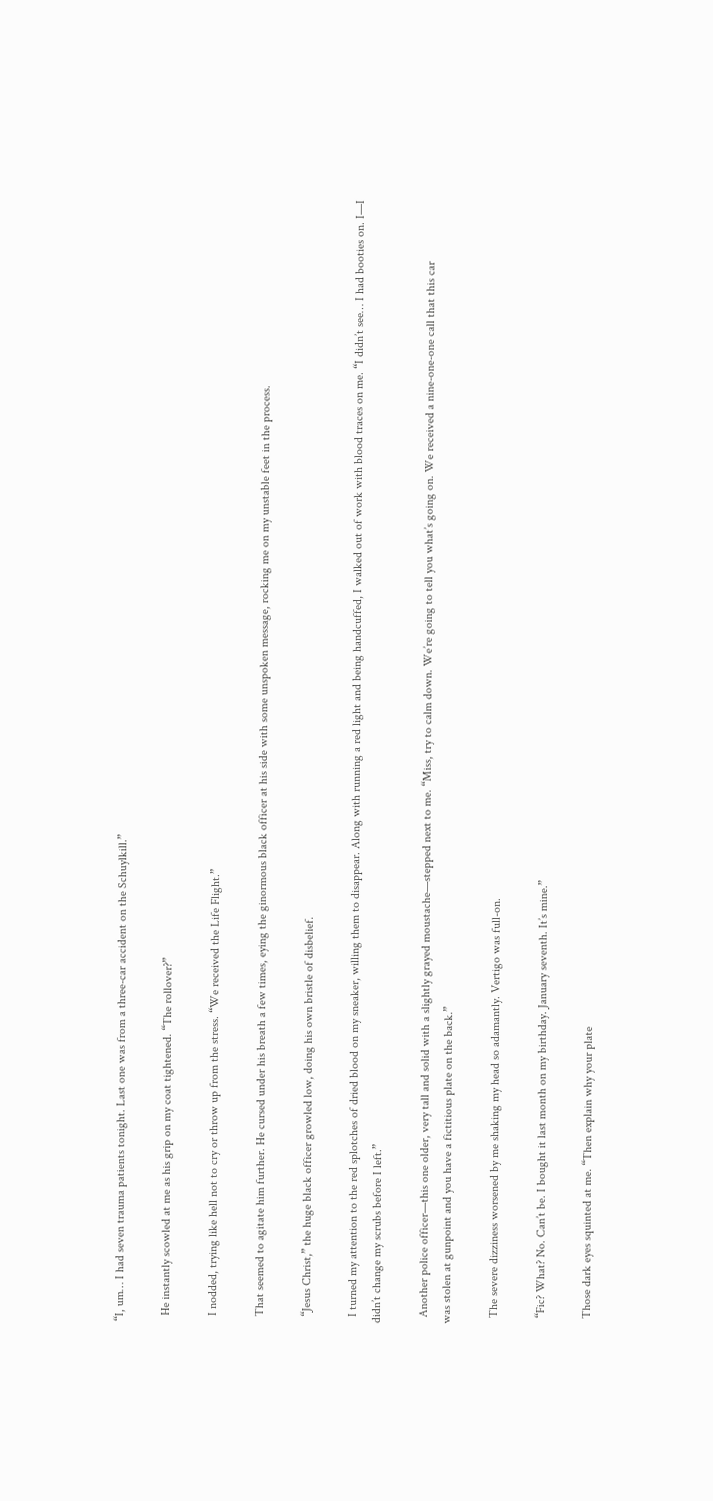“I, um… I had seven trauma patients tonight. Last one was from a three-car accident on the Schuylkill.”

  He instantly scowled at me as his grip on my coat tightened. “The rollover?”

  I nodded, trying like hell not to cry or throw up from the stress. “We received the Life Flight.”

  That seemed to agitate him further. He cursed under his breath a few times, eying the ginormous black officer at his side with some unspoken message, rocking me on my unstable feet in the process.

  “Jesus Christ,” the huge black officer growled low, doing his own bristle of disbelief.

  I turned my attention to the red splotches of dried blood on my sneaker, willing them to disappear. Along with running a red light and being handcuffed, I walked out of work with blood traces on me. “I didn’t see… I had booties on. I—I didn’t change my scrubs before I left.”

  Another police officer—this one older, very tall and solid with a slightly grayed moustache—stepped next to me. “Miss, try to calm down. We’re going to tell you what’s going on. We received a nine-one-one call that this car
was stolen at gunpoint and you have a fictitious plate on the back.”

  The severe dizziness worsened by me shaking my head so adamantly. Vertigo was full-on.

  “Fic? What? No. Can’t be. I bought it last month on my birthday. January seventh. It’s mine.”

  Those dark eyes squinted at me. “Then explain why your plate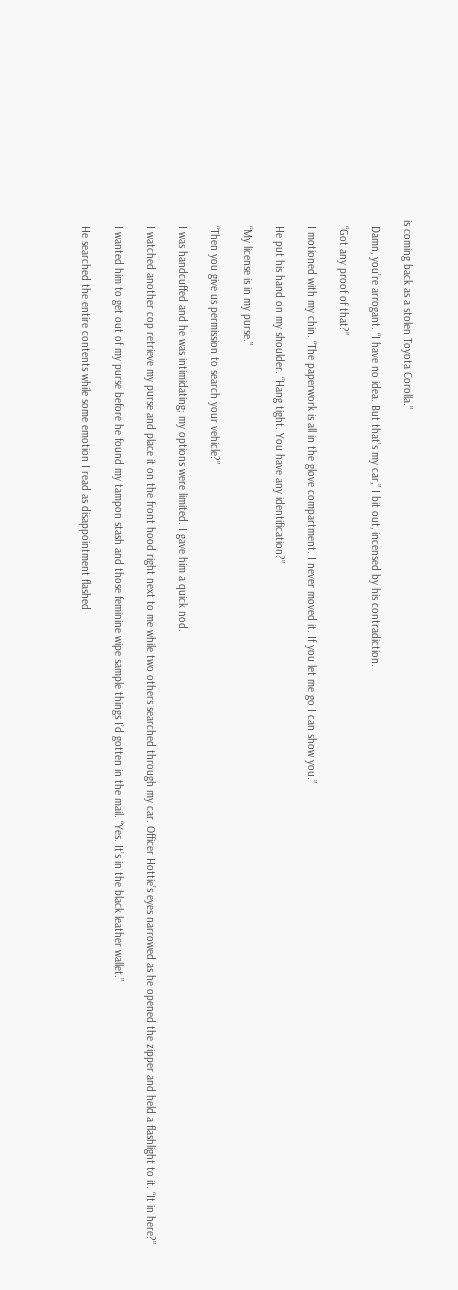is coming back as a stolen Toyota Corolla.”

  Damn, you’re arrogant. “I have no idea. But that’s my car,” I bit out, incensed by his contradiction.

  “Got any proof of that?”

  I motioned with my chin. “The paperwork is all in the glove compartment. I never moved it. If you let me go I can show you.”

  He put his hand on my shoulder. “Hang tight. You have any identification?”

  “My license is in my purse.”

  “Then you give us permission to search your vehicle?”

  I was handcuffed and he was intimidating; my options were limited. I gave him a quick nod.

  I watched another cop retrieve my purse and place it on the front hood right next to me while two others searched through my car. Officer Hottie’s eyes narrowed as he opened the zipper and held a flashlight to it. “It in here?”

  I wanted him to get out of my purse before he found my tampon stash and those feminine wipe sample things I’d gotten in the mail. “Yes. It’s in the black leather wallet.”

  He searched the entire contents while some emotion I read as disappointment flashed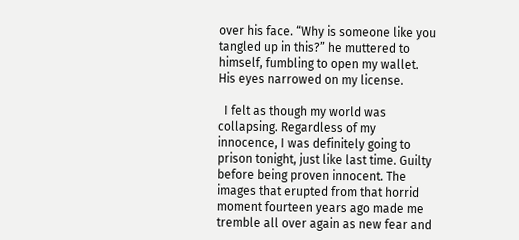over his face. “Why is someone like you tangled up in this?” he muttered to himself, fumbling to open my wallet. His eyes narrowed on my license.

  I felt as though my world was collapsing. Regardless of my innocence, I was definitely going to prison tonight, just like last time. Guilty before being proven innocent. The images that erupted from that horrid moment fourteen years ago made me tremble all over again as new fear and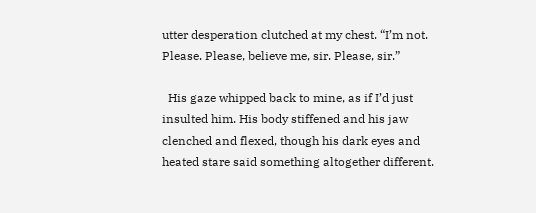utter desperation clutched at my chest. “I’m not. Please. Please, believe me, sir. Please, sir.”

  His gaze whipped back to mine, as if I’d just insulted him. His body stiffened and his jaw clenched and flexed, though his dark eyes and heated stare said something altogether different.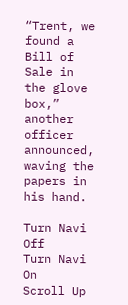“Trent, we found a Bill of Sale in the glove box,” another officer announced, waving the papers in his hand.

Turn Navi Off
Turn Navi On
Scroll Up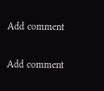Add comment

Add comment